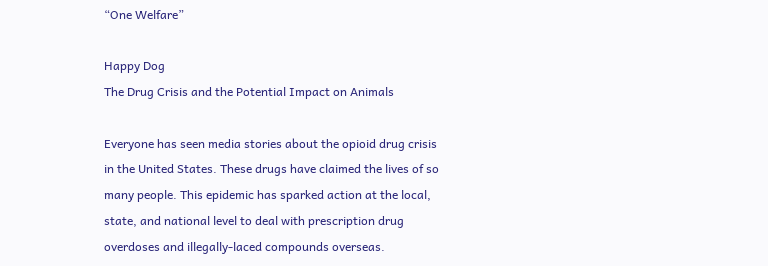“One Welfare”

Happy Dog
The Drug Crisis and the Potential Impact on Animals

Everyone has seen media stories about the opioid drug crisis in the United States. These drugs have claimed the lives of so many people. This epidemic has sparked action at the local, state, and national level to deal with prescription drug overdoses and illegally-laced compounds overseas.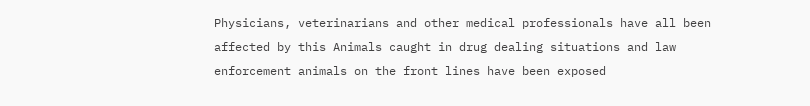Physicians, veterinarians and other medical professionals have all been affected by this Animals caught in drug dealing situations and law enforcement animals on the front lines have been exposed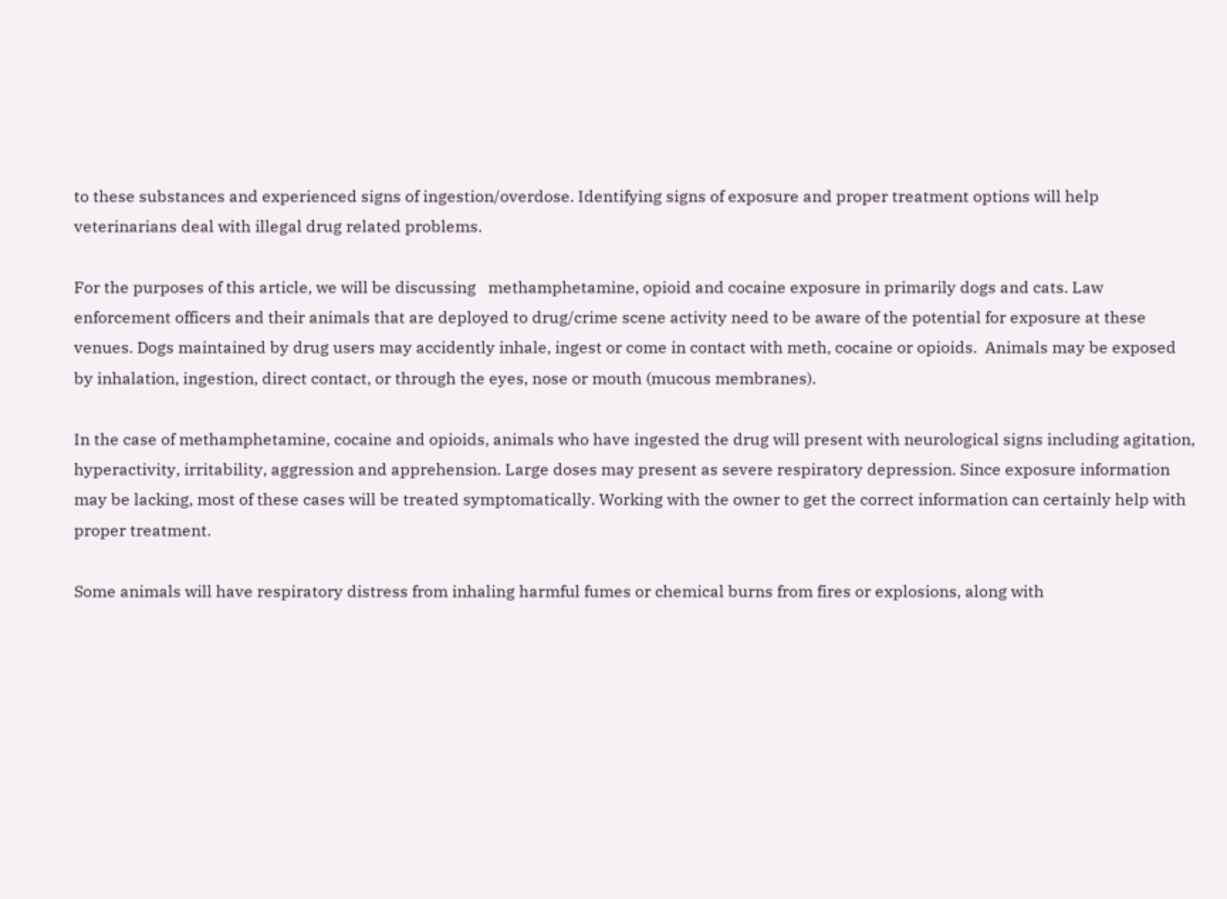to these substances and experienced signs of ingestion/overdose. Identifying signs of exposure and proper treatment options will help veterinarians deal with illegal drug related problems.

For the purposes of this article, we will be discussing   methamphetamine, opioid and cocaine exposure in primarily dogs and cats. Law enforcement officers and their animals that are deployed to drug/crime scene activity need to be aware of the potential for exposure at these venues. Dogs maintained by drug users may accidently inhale, ingest or come in contact with meth, cocaine or opioids.  Animals may be exposed by inhalation, ingestion, direct contact, or through the eyes, nose or mouth (mucous membranes).

In the case of methamphetamine, cocaine and opioids, animals who have ingested the drug will present with neurological signs including agitation, hyperactivity, irritability, aggression and apprehension. Large doses may present as severe respiratory depression. Since exposure information may be lacking, most of these cases will be treated symptomatically. Working with the owner to get the correct information can certainly help with proper treatment.

Some animals will have respiratory distress from inhaling harmful fumes or chemical burns from fires or explosions, along with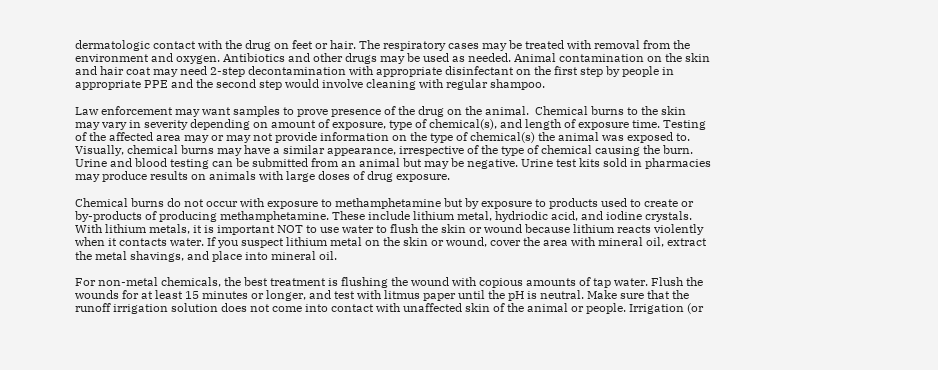dermatologic contact with the drug on feet or hair. The respiratory cases may be treated with removal from the environment and oxygen. Antibiotics and other drugs may be used as needed. Animal contamination on the skin and hair coat may need 2-step decontamination with appropriate disinfectant on the first step by people in appropriate PPE and the second step would involve cleaning with regular shampoo.

Law enforcement may want samples to prove presence of the drug on the animal.  Chemical burns to the skin may vary in severity depending on amount of exposure, type of chemical(s), and length of exposure time. Testing of the affected area may or may not provide information on the type of chemical(s) the animal was exposed to. Visually, chemical burns may have a similar appearance, irrespective of the type of chemical causing the burn. Urine and blood testing can be submitted from an animal but may be negative. Urine test kits sold in pharmacies may produce results on animals with large doses of drug exposure.

Chemical burns do not occur with exposure to methamphetamine but by exposure to products used to create or by-products of producing methamphetamine. These include lithium metal, hydriodic acid, and iodine crystals. With lithium metals, it is important NOT to use water to flush the skin or wound because lithium reacts violently when it contacts water. If you suspect lithium metal on the skin or wound, cover the area with mineral oil, extract the metal shavings, and place into mineral oil.

For non-metal chemicals, the best treatment is flushing the wound with copious amounts of tap water. Flush the wounds for at least 15 minutes or longer, and test with litmus paper until the pH is neutral. Make sure that the runoff irrigation solution does not come into contact with unaffected skin of the animal or people. Irrigation (or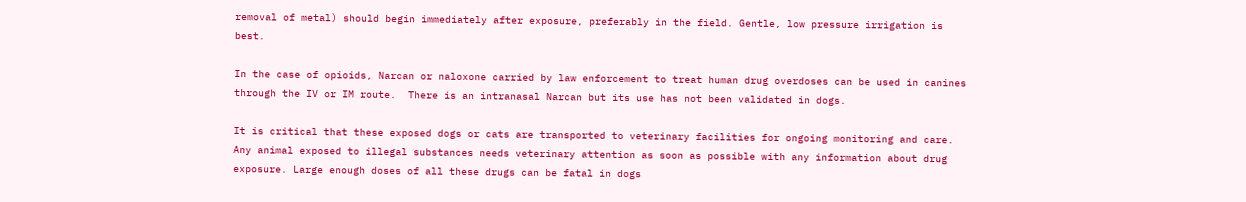removal of metal) should begin immediately after exposure, preferably in the field. Gentle, low pressure irrigation is best.

In the case of opioids, Narcan or naloxone carried by law enforcement to treat human drug overdoses can be used in canines through the IV or IM route.  There is an intranasal Narcan but its use has not been validated in dogs.

It is critical that these exposed dogs or cats are transported to veterinary facilities for ongoing monitoring and care. Any animal exposed to illegal substances needs veterinary attention as soon as possible with any information about drug exposure. Large enough doses of all these drugs can be fatal in dogs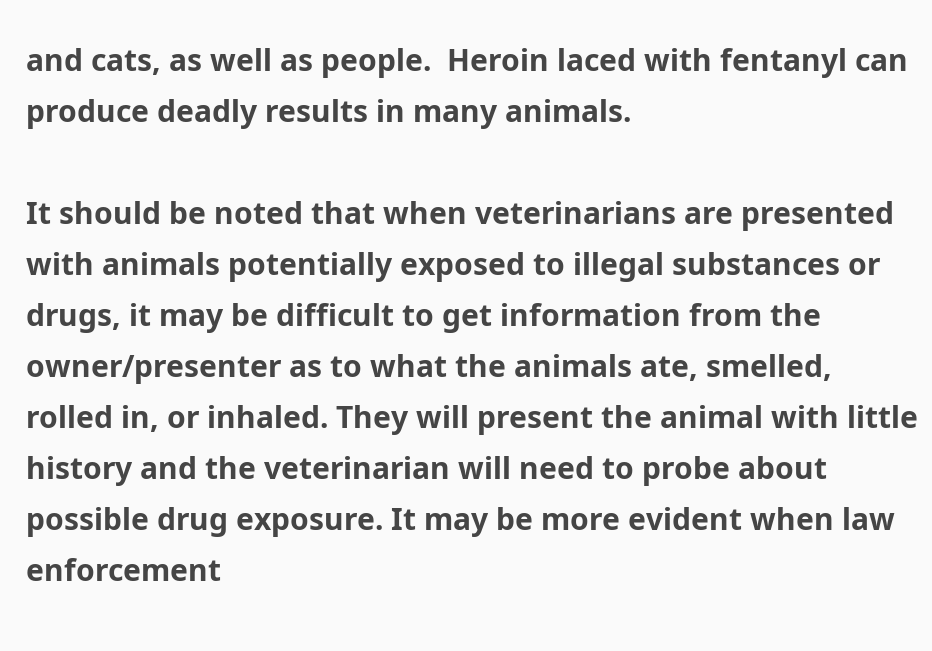and cats, as well as people.  Heroin laced with fentanyl can produce deadly results in many animals.

It should be noted that when veterinarians are presented with animals potentially exposed to illegal substances or drugs, it may be difficult to get information from the owner/presenter as to what the animals ate, smelled, rolled in, or inhaled. They will present the animal with little history and the veterinarian will need to probe about possible drug exposure. It may be more evident when law enforcement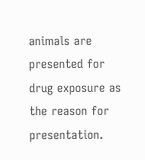animals are presented for drug exposure as the reason for presentation.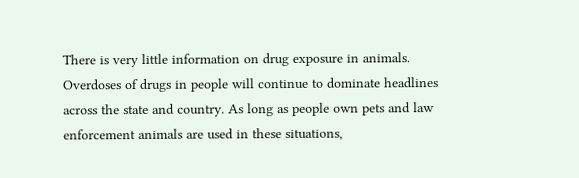There is very little information on drug exposure in animals. Overdoses of drugs in people will continue to dominate headlines across the state and country. As long as people own pets and law enforcement animals are used in these situations,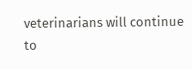veterinarians will continue to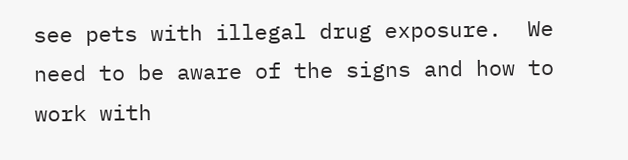see pets with illegal drug exposure.  We need to be aware of the signs and how to work with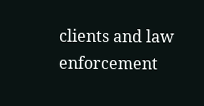clients and law enforcement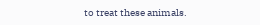to treat these animals.